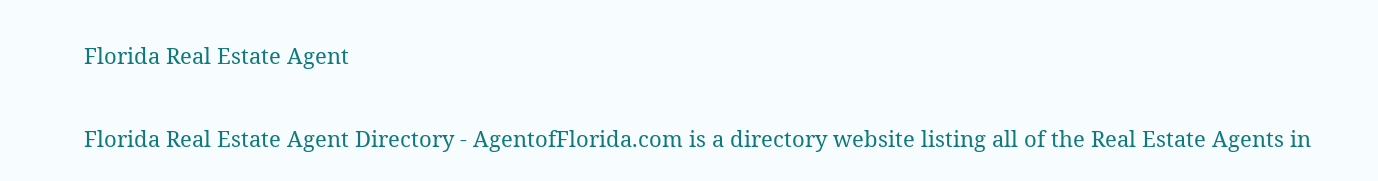Florida Real Estate Agent

Florida Real Estate Agent Directory - AgentofFlorida.com is a directory website listing all of the Real Estate Agents in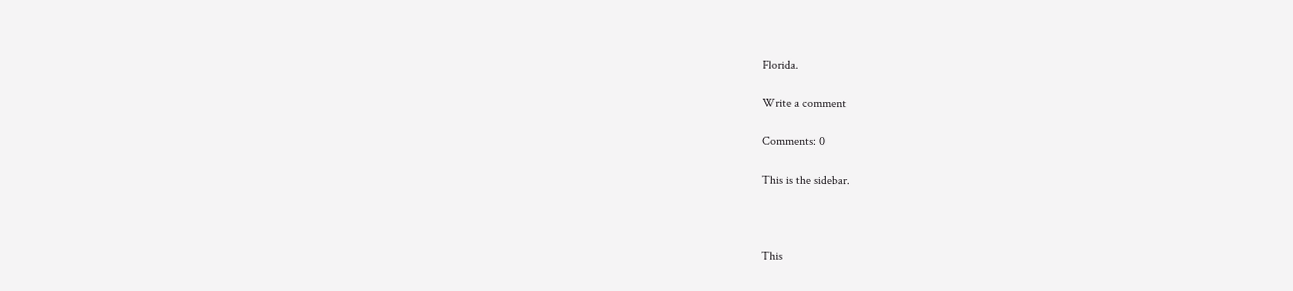Florida.

Write a comment

Comments: 0

This is the sidebar.



This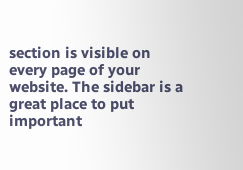section is visible on every page of your website. The sidebar is a great place to put important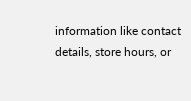information like contact details, store hours, or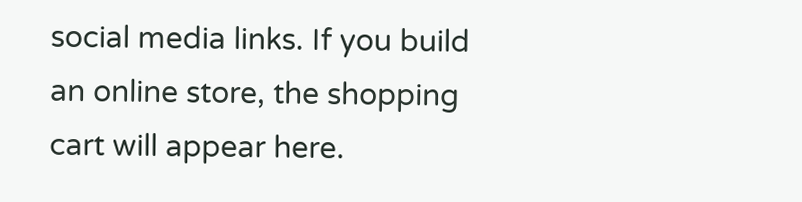social media links. If you build an online store, the shopping cart will appear here.